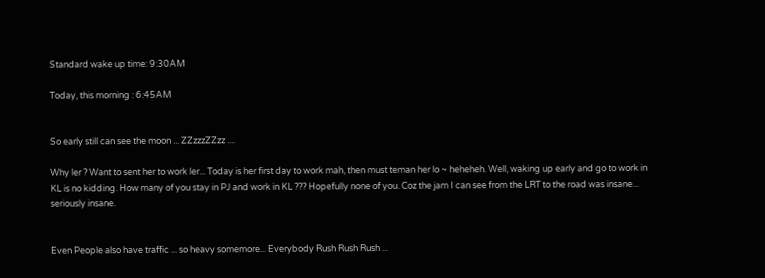Standard wake up time: 9:30AM

Today, this morning : 6:45AM


So early still can see the moon ... ZZzzzZZzz ....

Why ler ? Want to sent her to work ler... Today is her first day to work mah, then must teman her lo ~ heheheh. Well, waking up early and go to work in KL is no kidding. How many of you stay in PJ and work in KL ??? Hopefully none of you. Coz the jam I can see from the LRT to the road was insane... seriously insane.


Even People also have traffic ... so heavy somemore... Everybody Rush Rush Rush ...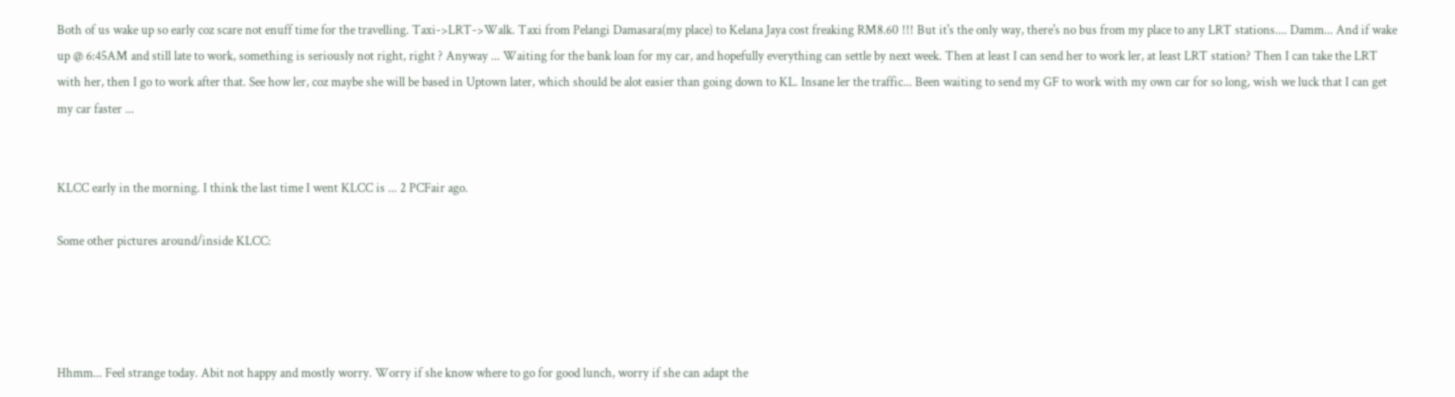Both of us wake up so early coz scare not enuff time for the travelling. Taxi->LRT->Walk. Taxi from Pelangi Damasara(my place) to Kelana Jaya cost freaking RM8.60 !!! But it's the only way, there's no bus from my place to any LRT stations.... Damm... And if wake up @ 6:45AM and still late to work, something is seriously not right, right ? Anyway ... Waiting for the bank loan for my car, and hopefully everything can settle by next week. Then at least I can send her to work ler, at least LRT station? Then I can take the LRT with her, then I go to work after that. See how ler, coz maybe she will be based in Uptown later, which should be alot easier than going down to KL. Insane ler the traffic... Been waiting to send my GF to work with my own car for so long, wish we luck that I can get my car faster ...


KLCC early in the morning. I think the last time I went KLCC is ... 2 PCFair ago.

Some other pictures around/inside KLCC:




Hhmm... Feel strange today. Abit not happy and mostly worry. Worry if she know where to go for good lunch, worry if she can adapt the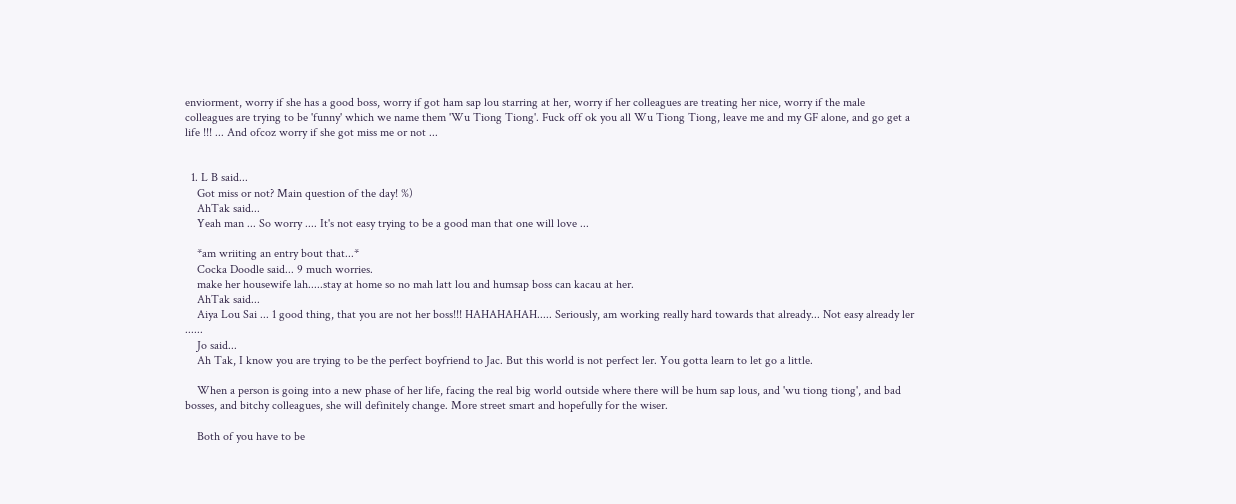enviorment, worry if she has a good boss, worry if got ham sap lou starring at her, worry if her colleagues are treating her nice, worry if the male colleagues are trying to be 'funny' which we name them 'Wu Tiong Tiong'. Fuck off ok you all Wu Tiong Tiong, leave me and my GF alone, and go get a life !!! ... And ofcoz worry if she got miss me or not ...


  1. L B said...
    Got miss or not? Main question of the day! %)
    AhTak said...
    Yeah man ... So worry .... It's not easy trying to be a good man that one will love ...

    *am wriiting an entry bout that...*
    Cocka Doodle said... 9 much worries.
    make her housewife lah.....stay at home so no mah latt lou and humsap boss can kacau at her.
    AhTak said...
    Aiya Lou Sai ... 1 good thing, that you are not her boss!!! HAHAHAHAH..... Seriously, am working really hard towards that already... Not easy already ler ......
    Jo said...
    Ah Tak, I know you are trying to be the perfect boyfriend to Jac. But this world is not perfect ler. You gotta learn to let go a little.

    When a person is going into a new phase of her life, facing the real big world outside where there will be hum sap lous, and 'wu tiong tiong', and bad bosses, and bitchy colleagues, she will definitely change. More street smart and hopefully for the wiser.

    Both of you have to be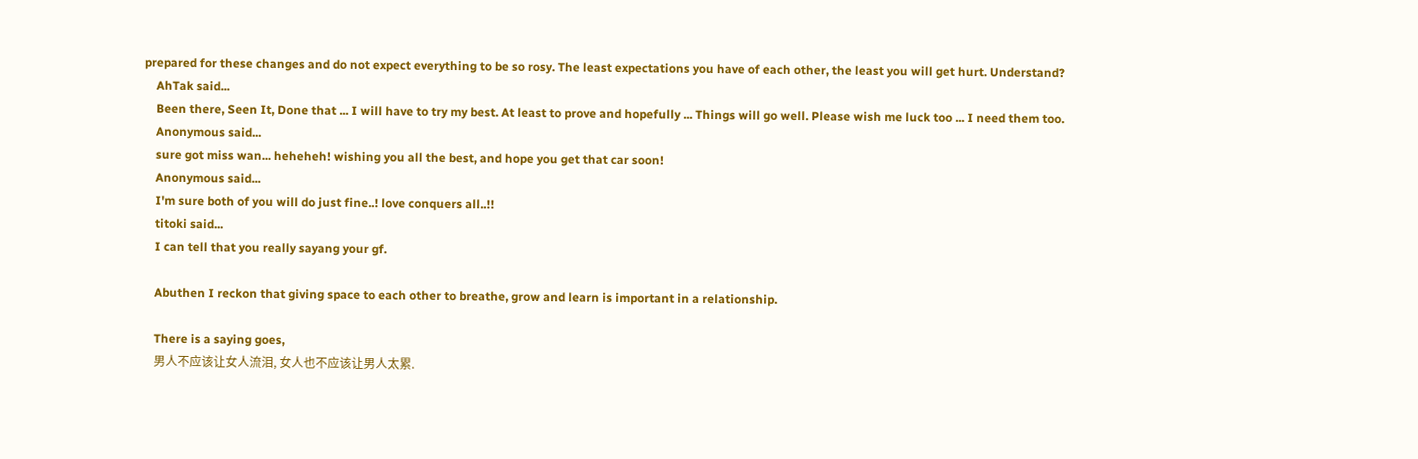prepared for these changes and do not expect everything to be so rosy. The least expectations you have of each other, the least you will get hurt. Understand?
    AhTak said...
    Been there, Seen It, Done that ... I will have to try my best. At least to prove and hopefully ... Things will go well. Please wish me luck too ... I need them too.
    Anonymous said...
    sure got miss wan... heheheh! wishing you all the best, and hope you get that car soon!
    Anonymous said...
    I'm sure both of you will do just fine..! love conquers all..!!
    titoki said...
    I can tell that you really sayang your gf.

    Abuthen I reckon that giving space to each other to breathe, grow and learn is important in a relationship.

    There is a saying goes,
    男人不应该让女人流泪, 女人也不应该让男人太累.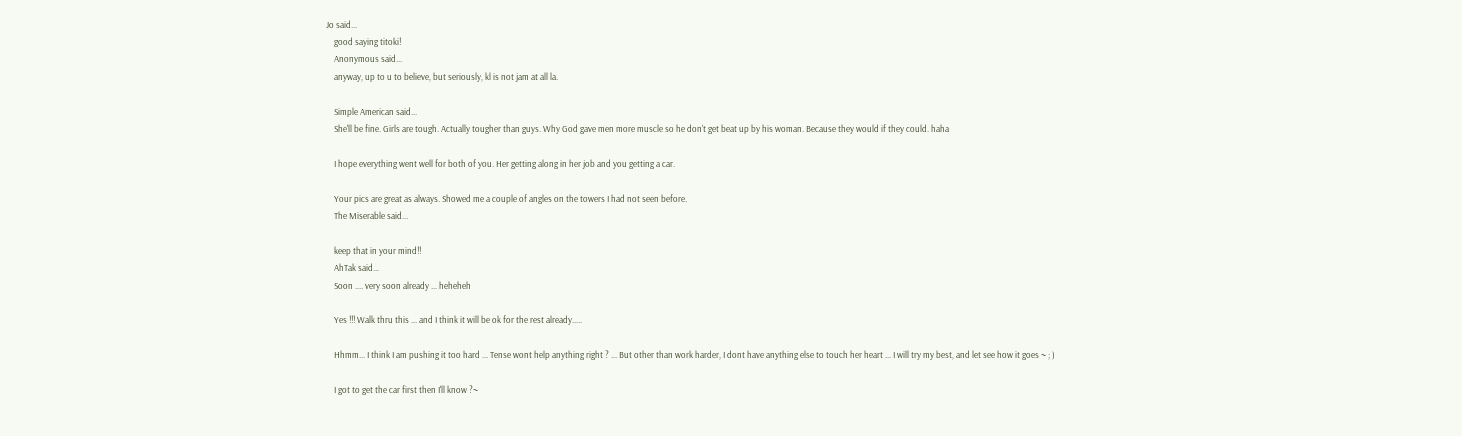Jo said...
    good saying titoki!
    Anonymous said...
    anyway, up to u to believe, but seriously, kl is not jam at all la.

    Simple American said...
    She'll be fine. Girls are tough. Actually tougher than guys. Why God gave men more muscle so he don't get beat up by his woman. Because they would if they could. haha

    I hope everything went well for both of you. Her getting along in her job and you getting a car.

    Your pics are great as always. Showed me a couple of angles on the towers I had not seen before.
    The Miserable said...

    keep that in your mind!!
    AhTak said...
    Soon .... very soon already ... heheheh

    Yes !!! Walk thru this ... and I think it will be ok for the rest already.....

    Hhmm... I think I am pushing it too hard ... Tense wont help anything right ? ... But other than work harder, I dont have anything else to touch her heart ... I will try my best, and let see how it goes ~ ; )

    I got to get the car first then I'll know ?~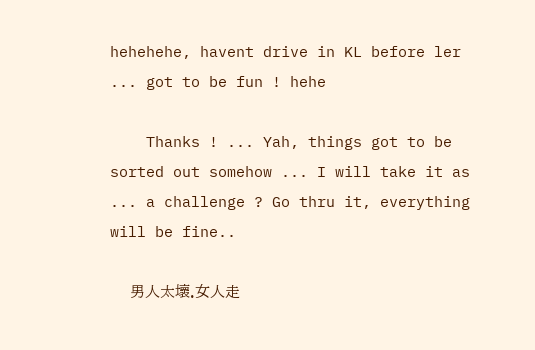hehehehe, havent drive in KL before ler ... got to be fun ! hehe

    Thanks ! ... Yah, things got to be sorted out somehow ... I will take it as ... a challenge ? Go thru it, everything will be fine..

    男人太壞.女人走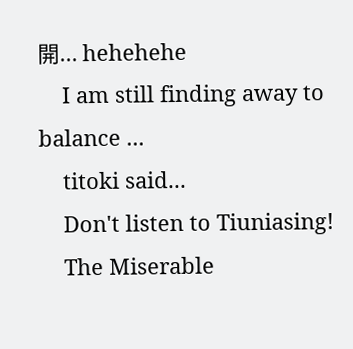開... hehehehe
    I am still finding away to balance ...
    titoki said...
    Don't listen to Tiuniasing!
    The Miserable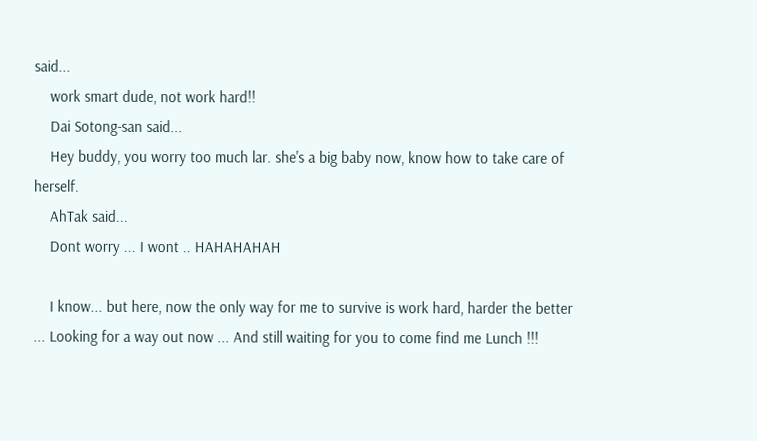said...
    work smart dude, not work hard!!
    Dai Sotong-san said...
    Hey buddy, you worry too much lar. she's a big baby now, know how to take care of herself.
    AhTak said...
    Dont worry ... I wont .. HAHAHAHAH

    I know... but here, now the only way for me to survive is work hard, harder the better ... Looking for a way out now ... And still waiting for you to come find me Lunch !!!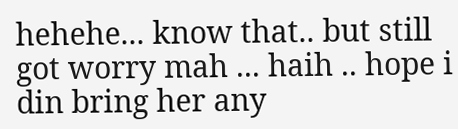hehehe... know that.. but still got worry mah ... haih .. hope i din bring her any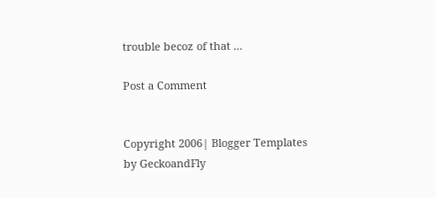trouble becoz of that ...

Post a Comment


Copyright 2006| Blogger Templates by GeckoandFly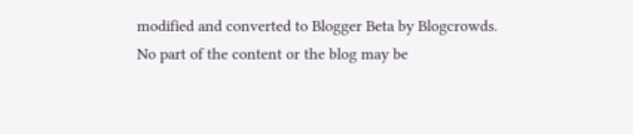modified and converted to Blogger Beta by Blogcrowds.
No part of the content or the blog may be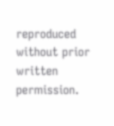reproduced without prior written permission.